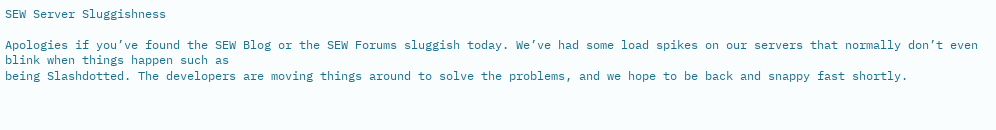SEW Server Sluggishness

Apologies if you’ve found the SEW Blog or the SEW Forums sluggish today. We’ve had some load spikes on our servers that normally don’t even blink when things happen such as
being Slashdotted. The developers are moving things around to solve the problems, and we hope to be back and snappy fast shortly.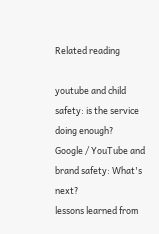Related reading

youtube and child safety: is the service doing enough?
Google / YouTube and brand safety: What's next?
lessons learned from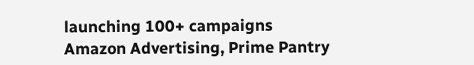launching 100+ campaigns
Amazon Advertising, Prime Pantry